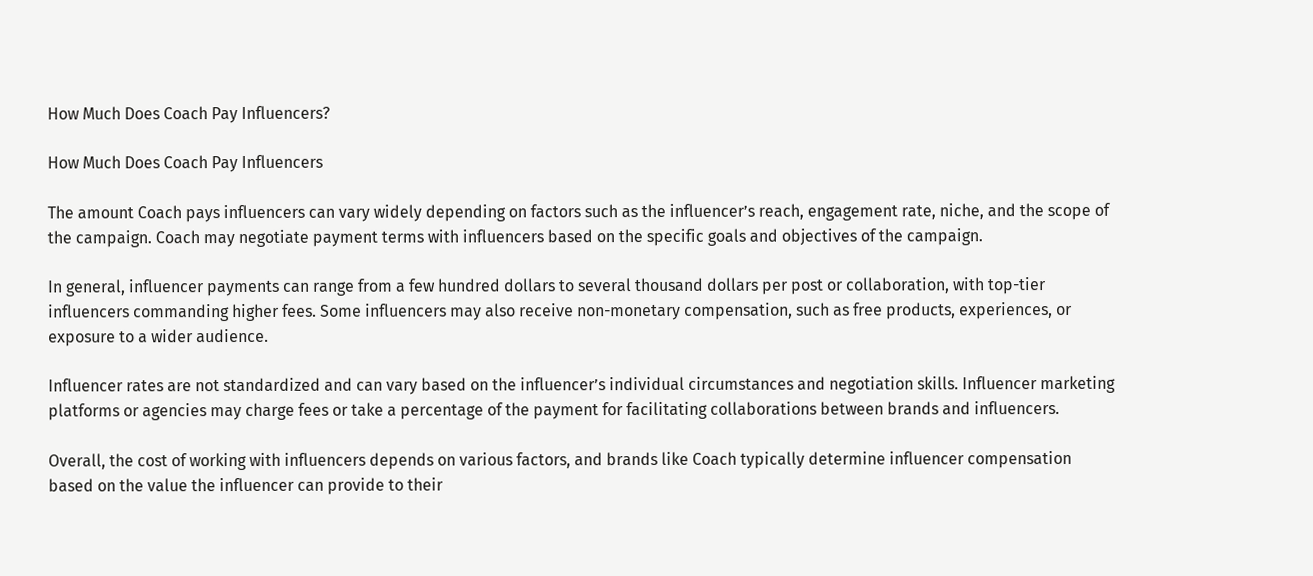How Much Does Coach Pay Influencers?

How Much Does Coach Pay Influencers

The amount Coach pays influencers can vary widely depending on factors such as the influencer’s reach, engagement rate, niche, and the scope of the campaign. Coach may negotiate payment terms with influencers based on the specific goals and objectives of the campaign.

In general, influencer payments can range from a few hundred dollars to several thousand dollars per post or collaboration, with top-tier influencers commanding higher fees. Some influencers may also receive non-monetary compensation, such as free products, experiences, or exposure to a wider audience.

Influencer rates are not standardized and can vary based on the influencer’s individual circumstances and negotiation skills. Influencer marketing platforms or agencies may charge fees or take a percentage of the payment for facilitating collaborations between brands and influencers.

Overall, the cost of working with influencers depends on various factors, and brands like Coach typically determine influencer compensation based on the value the influencer can provide to their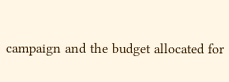campaign and the budget allocated for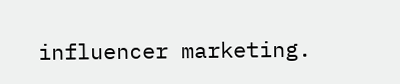influencer marketing.